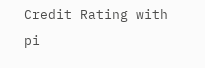Credit Rating with pi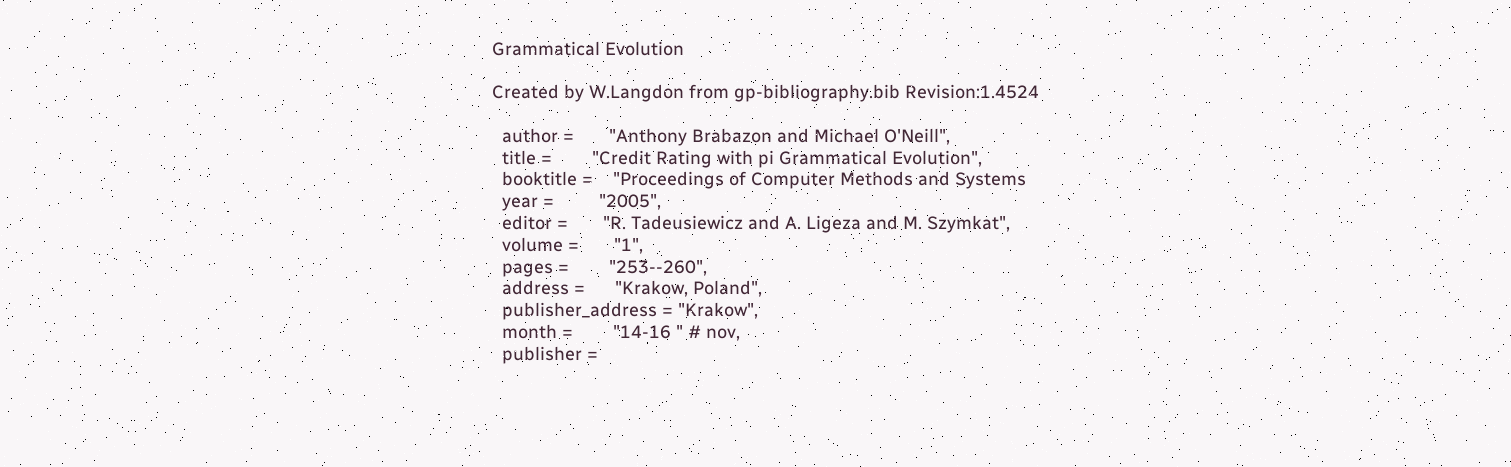Grammatical Evolution

Created by W.Langdon from gp-bibliography.bib Revision:1.4524

  author =       "Anthony Brabazon and Michael O'Neill",
  title =        "Credit Rating with pi Grammatical Evolution",
  booktitle =    "Proceedings of Computer Methods and Systems
  year =         "2005",
  editor =       "R. Tadeusiewicz and A. Ligeza and M. Szymkat",
  volume =       "1",
  pages =        "253--260",
  address =      "Krakow, Poland",
  publisher_address = "Krakow",
  month =        "14-16 " # nov,
  publisher =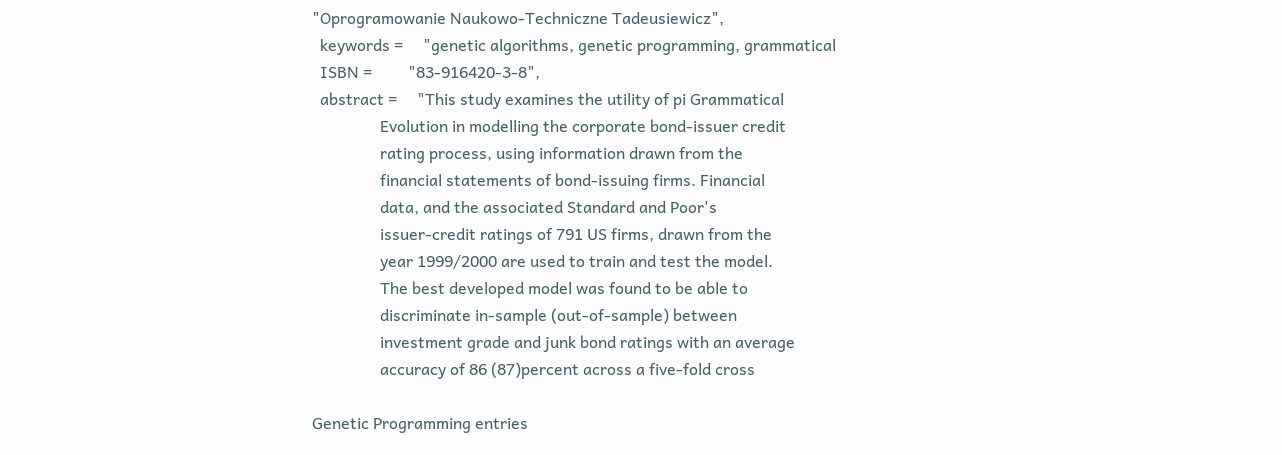"Oprogramowanie Naukowo-Techniczne Tadeusiewicz",
  keywords =     "genetic algorithms, genetic programming, grammatical
  ISBN =         "83-916420-3-8",
  abstract =     "This study examines the utility of pi Grammatical
                 Evolution in modelling the corporate bond-issuer credit
                 rating process, using information drawn from the
                 financial statements of bond-issuing firms. Financial
                 data, and the associated Standard and Poor's
                 issuer-credit ratings of 791 US firms, drawn from the
                 year 1999/2000 are used to train and test the model.
                 The best developed model was found to be able to
                 discriminate in-sample (out-of-sample) between
                 investment grade and junk bond ratings with an average
                 accuracy of 86 (87)percent across a five-fold cross

Genetic Programming entries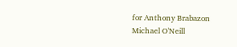for Anthony Brabazon Michael O'Neill